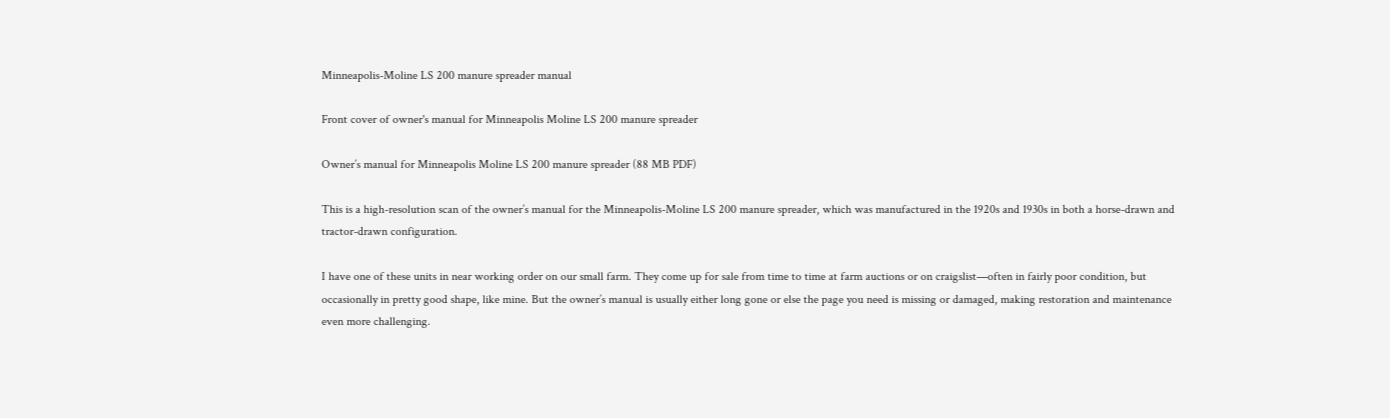Minneapolis-Moline LS 200 manure spreader manual

Front cover of owner's manual for Minneapolis Moline LS 200 manure spreader

Owner’s manual for Minneapolis Moline LS 200 manure spreader (88 MB PDF)

This is a high-resolution scan of the owner’s manual for the Minneapolis-Moline LS 200 manure spreader, which was manufactured in the 1920s and 1930s in both a horse-drawn and tractor-drawn configuration.

I have one of these units in near working order on our small farm. They come up for sale from time to time at farm auctions or on craigslist—often in fairly poor condition, but occasionally in pretty good shape, like mine. But the owner’s manual is usually either long gone or else the page you need is missing or damaged, making restoration and maintenance even more challenging.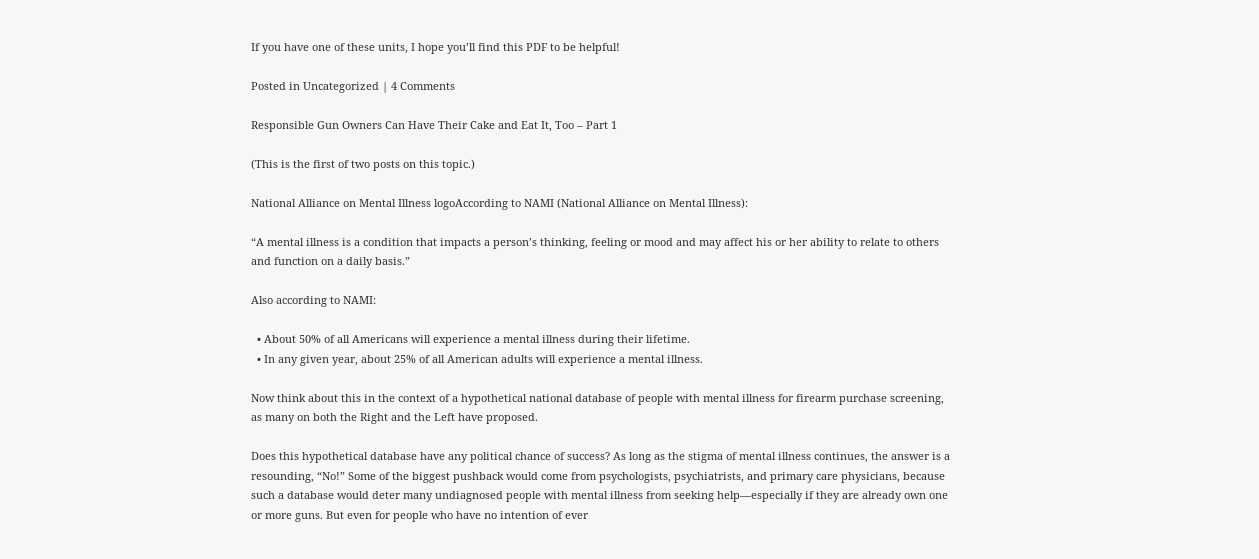If you have one of these units, I hope you’ll find this PDF to be helpful!

Posted in Uncategorized | 4 Comments

Responsible Gun Owners Can Have Their Cake and Eat It, Too – Part 1

(This is the first of two posts on this topic.)

National Alliance on Mental Illness logoAccording to NAMI (National Alliance on Mental Illness):

“A mental illness is a condition that impacts a person’s thinking, feeling or mood and may affect his or her ability to relate to others and function on a daily basis.”

Also according to NAMI:

  • About 50% of all Americans will experience a mental illness during their lifetime.
  • In any given year, about 25% of all American adults will experience a mental illness.

Now think about this in the context of a hypothetical national database of people with mental illness for firearm purchase screening, as many on both the Right and the Left have proposed.

Does this hypothetical database have any political chance of success? As long as the stigma of mental illness continues, the answer is a resounding, “No!” Some of the biggest pushback would come from psychologists, psychiatrists, and primary care physicians, because such a database would deter many undiagnosed people with mental illness from seeking help—especially if they are already own one or more guns. But even for people who have no intention of ever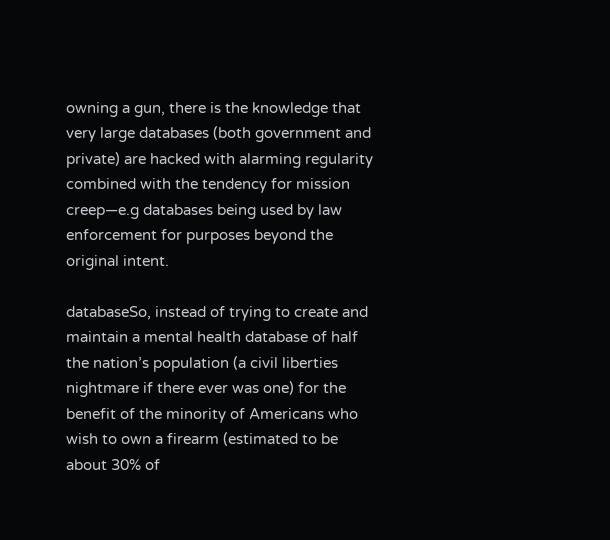owning a gun, there is the knowledge that very large databases (both government and private) are hacked with alarming regularity combined with the tendency for mission creep—e.g databases being used by law enforcement for purposes beyond the original intent.

databaseSo, instead of trying to create and maintain a mental health database of half the nation’s population (a civil liberties nightmare if there ever was one) for the benefit of the minority of Americans who wish to own a firearm (estimated to be about 30% of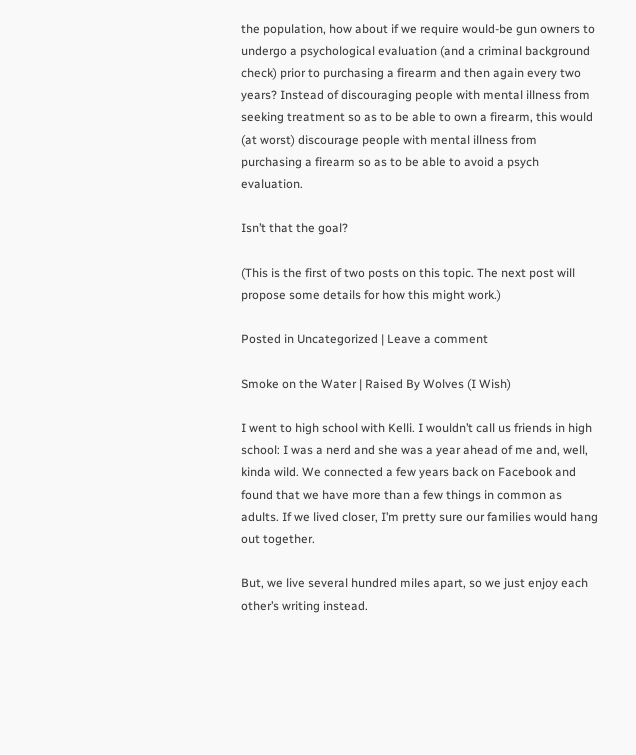the population, how about if we require would-be gun owners to undergo a psychological evaluation (and a criminal background check) prior to purchasing a firearm and then again every two years? Instead of discouraging people with mental illness from seeking treatment so as to be able to own a firearm, this would (at worst) discourage people with mental illness from purchasing a firearm so as to be able to avoid a psych evaluation.

Isn’t that the goal?

(This is the first of two posts on this topic. The next post will propose some details for how this might work.)

Posted in Uncategorized | Leave a comment

Smoke on the Water | Raised By Wolves (I Wish)

I went to high school with Kelli. I wouldn’t call us friends in high school: I was a nerd and she was a year ahead of me and, well, kinda wild. We connected a few years back on Facebook and found that we have more than a few things in common as adults. If we lived closer, I’m pretty sure our families would hang out together.

But, we live several hundred miles apart, so we just enjoy each other’s writing instead.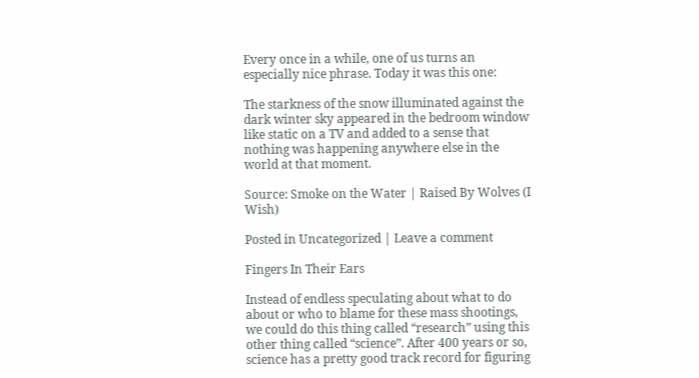Every once in a while, one of us turns an especially nice phrase. Today it was this one:

The starkness of the snow illuminated against the dark winter sky appeared in the bedroom window like static on a TV and added to a sense that nothing was happening anywhere else in the world at that moment.

Source: Smoke on the Water | Raised By Wolves (I Wish)

Posted in Uncategorized | Leave a comment

Fingers In Their Ears

Instead of endless speculating about what to do about or who to blame for these mass shootings, we could do this thing called “research” using this other thing called “science”. After 400 years or so, science has a pretty good track record for figuring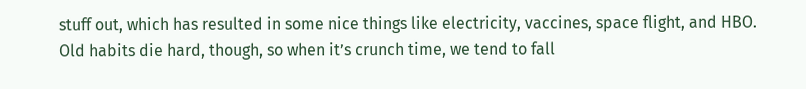stuff out, which has resulted in some nice things like electricity, vaccines, space flight, and HBO. Old habits die hard, though, so when it’s crunch time, we tend to fall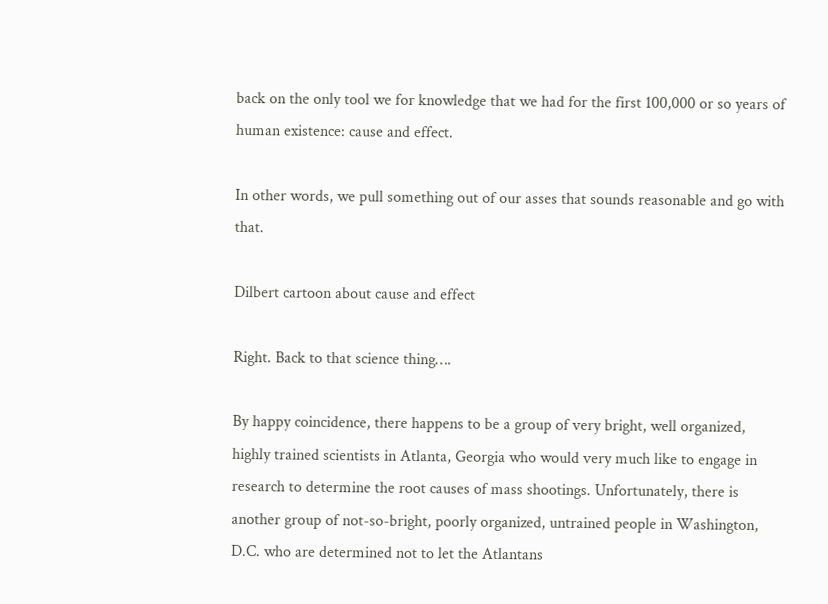back on the only tool we for knowledge that we had for the first 100,000 or so years of human existence: cause and effect.

In other words, we pull something out of our asses that sounds reasonable and go with that.

Dilbert cartoon about cause and effect

Right. Back to that science thing….

By happy coincidence, there happens to be a group of very bright, well organized, highly trained scientists in Atlanta, Georgia who would very much like to engage in research to determine the root causes of mass shootings. Unfortunately, there is another group of not-so-bright, poorly organized, untrained people in Washington, D.C. who are determined not to let the Atlantans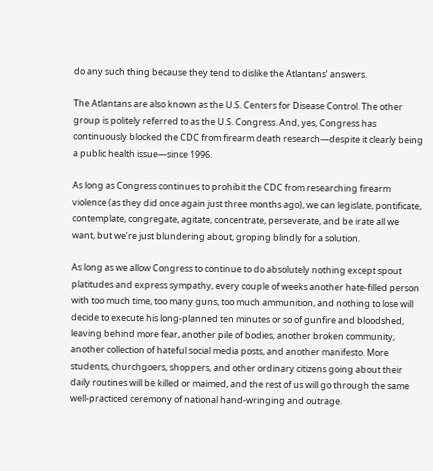do any such thing because they tend to dislike the Atlantans’ answers.

The Atlantans are also known as the U.S. Centers for Disease Control. The other group is politely referred to as the U.S. Congress. And, yes, Congress has continuously blocked the CDC from firearm death research—despite it clearly being a public health issue—since 1996.

As long as Congress continues to prohibit the CDC from researching firearm violence (as they did once again just three months ago), we can legislate, pontificate, contemplate, congregate, agitate, concentrate, perseverate, and be irate all we want, but we’re just blundering about, groping blindly for a solution.

As long as we allow Congress to continue to do absolutely nothing except spout platitudes and express sympathy, every couple of weeks another hate-filled person with too much time, too many guns, too much ammunition, and nothing to lose will decide to execute his long-planned ten minutes or so of gunfire and bloodshed, leaving behind more fear, another pile of bodies, another broken community, another collection of hateful social media posts, and another manifesto. More students, churchgoers, shoppers, and other ordinary citizens going about their daily routines will be killed or maimed, and the rest of us will go through the same well-practiced ceremony of national hand-wringing and outrage.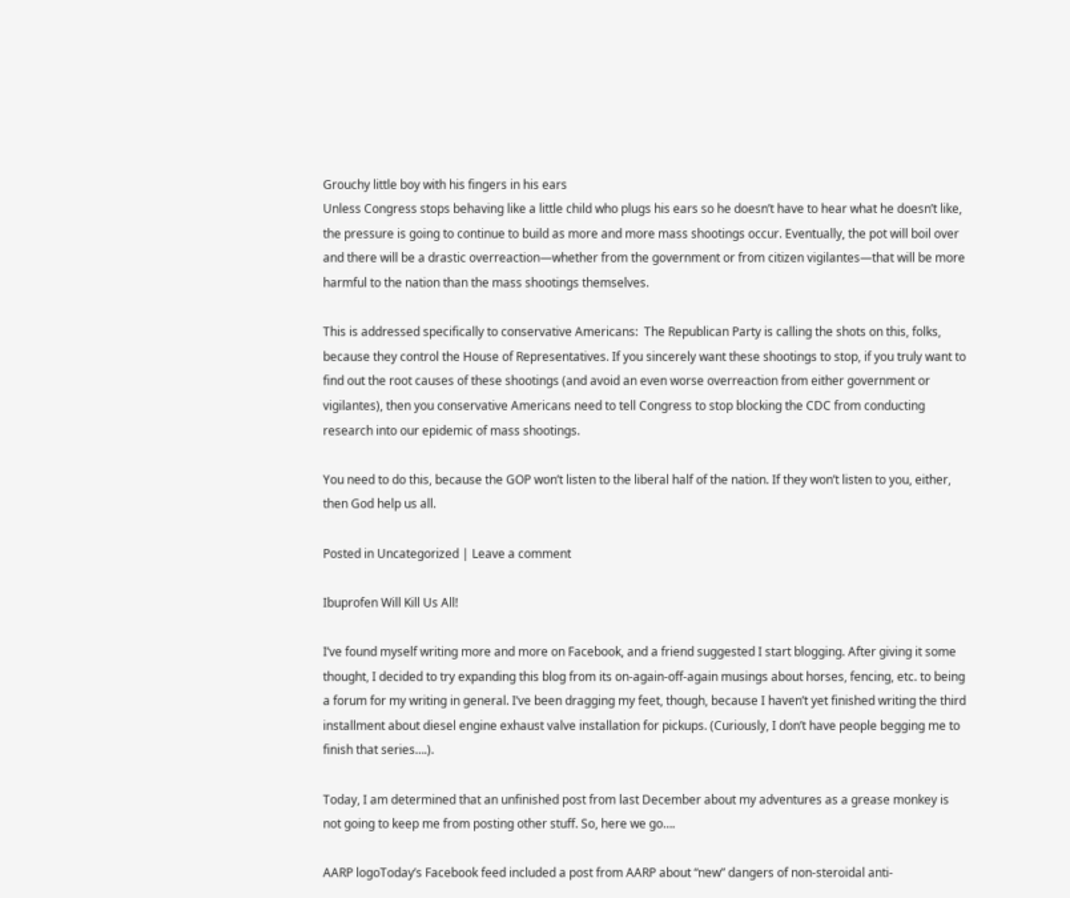Grouchy little boy with his fingers in his ears
Unless Congress stops behaving like a little child who plugs his ears so he doesn’t have to hear what he doesn’t like, the pressure is going to continue to build as more and more mass shootings occur. Eventually, the pot will boil over and there will be a drastic overreaction—whether from the government or from citizen vigilantes—that will be more harmful to the nation than the mass shootings themselves.

This is addressed specifically to conservative Americans:  The Republican Party is calling the shots on this, folks, because they control the House of Representatives. If you sincerely want these shootings to stop, if you truly want to find out the root causes of these shootings (and avoid an even worse overreaction from either government or vigilantes), then you conservative Americans need to tell Congress to stop blocking the CDC from conducting research into our epidemic of mass shootings.

You need to do this, because the GOP won’t listen to the liberal half of the nation. If they won’t listen to you, either, then God help us all.

Posted in Uncategorized | Leave a comment

Ibuprofen Will Kill Us All!

I’ve found myself writing more and more on Facebook, and a friend suggested I start blogging. After giving it some thought, I decided to try expanding this blog from its on-again-off-again musings about horses, fencing, etc. to being a forum for my writing in general. I’ve been dragging my feet, though, because I haven’t yet finished writing the third installment about diesel engine exhaust valve installation for pickups. (Curiously, I don’t have people begging me to finish that series….).

Today, I am determined that an unfinished post from last December about my adventures as a grease monkey is not going to keep me from posting other stuff. So, here we go….

AARP logoToday’s Facebook feed included a post from AARP about “new” dangers of non-steroidal anti-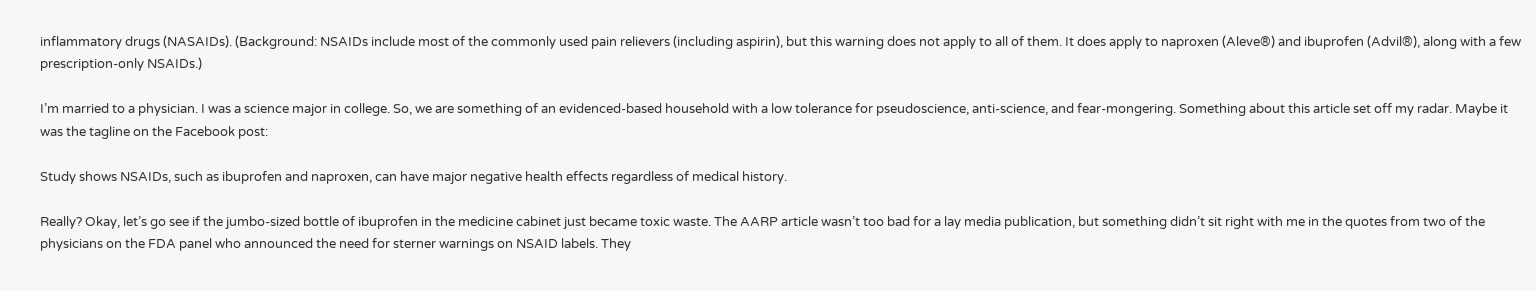inflammatory drugs (NASAIDs). (Background: NSAIDs include most of the commonly used pain relievers (including aspirin), but this warning does not apply to all of them. It does apply to naproxen (Aleve®) and ibuprofen (Advil®), along with a few prescription-only NSAIDs.)

I’m married to a physician. I was a science major in college. So, we are something of an evidenced-based household with a low tolerance for pseudoscience, anti-science, and fear-mongering. Something about this article set off my radar. Maybe it was the tagline on the Facebook post:

Study shows NSAIDs, such as ibuprofen and naproxen, can have major negative health effects regardless of medical history.

Really? Okay, let’s go see if the jumbo-sized bottle of ibuprofen in the medicine cabinet just became toxic waste. The AARP article wasn’t too bad for a lay media publication, but something didn’t sit right with me in the quotes from two of the physicians on the FDA panel who announced the need for sterner warnings on NSAID labels. They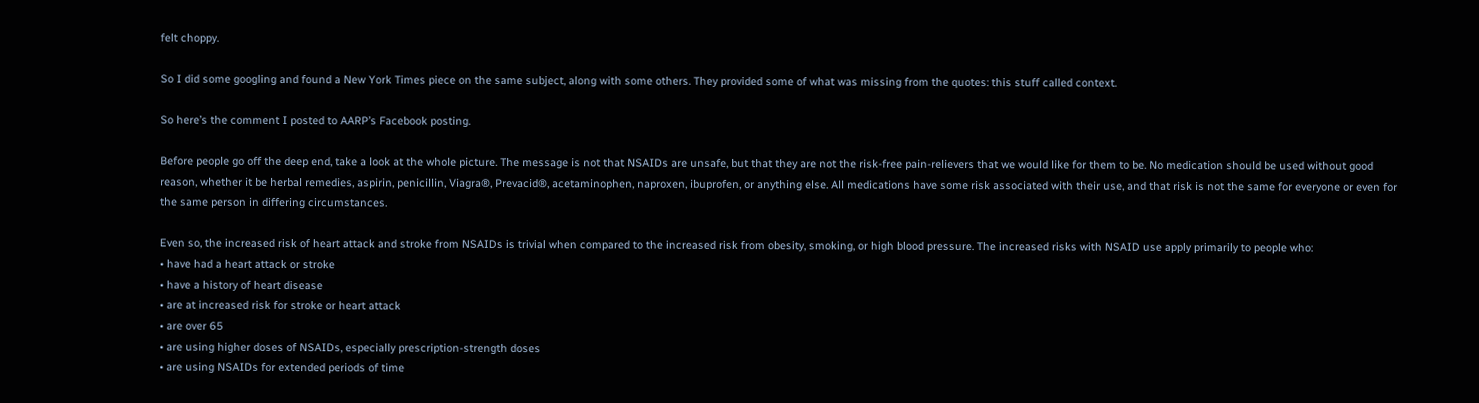felt choppy.

So I did some googling and found a New York Times piece on the same subject, along with some others. They provided some of what was missing from the quotes: this stuff called context.

So here’s the comment I posted to AARP’s Facebook posting.

Before people go off the deep end, take a look at the whole picture. The message is not that NSAIDs are unsafe, but that they are not the risk-free pain-relievers that we would like for them to be. No medication should be used without good reason, whether it be herbal remedies, aspirin, penicillin, Viagra®, Prevacid®, acetaminophen, naproxen, ibuprofen, or anything else. All medications have some risk associated with their use, and that risk is not the same for everyone or even for the same person in differing circumstances.

Even so, the increased risk of heart attack and stroke from NSAIDs is trivial when compared to the increased risk from obesity, smoking, or high blood pressure. The increased risks with NSAID use apply primarily to people who:
• have had a heart attack or stroke
• have a history of heart disease
• are at increased risk for stroke or heart attack
• are over 65
• are using higher doses of NSAIDs, especially prescription-strength doses
• are using NSAIDs for extended periods of time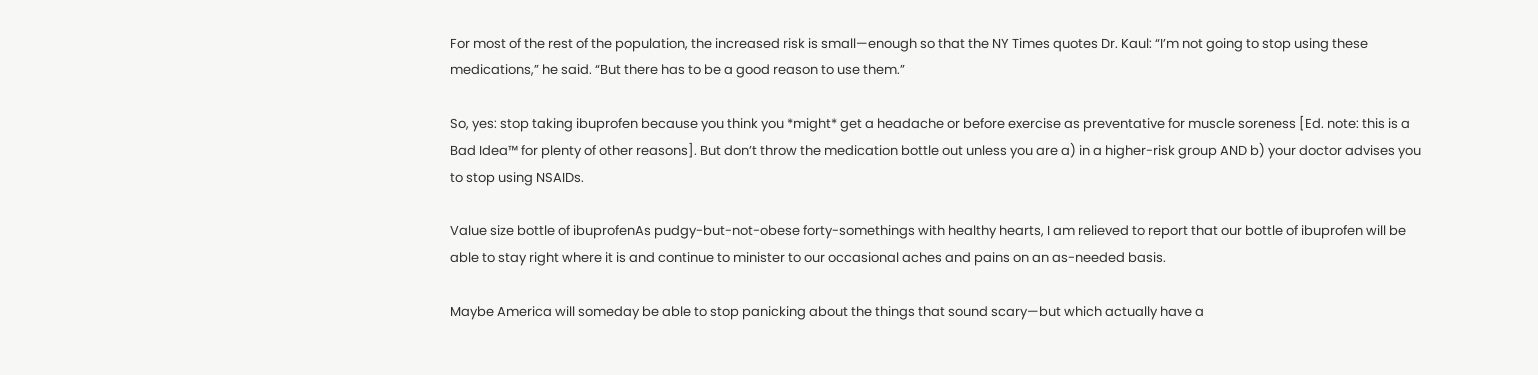For most of the rest of the population, the increased risk is small—enough so that the NY Times quotes Dr. Kaul: “I’m not going to stop using these medications,” he said. “But there has to be a good reason to use them.”

So, yes: stop taking ibuprofen because you think you *might* get a headache or before exercise as preventative for muscle soreness [Ed. note: this is a Bad Idea™ for plenty of other reasons]. But don’t throw the medication bottle out unless you are a) in a higher-risk group AND b) your doctor advises you to stop using NSAIDs.

Value size bottle of ibuprofenAs pudgy-but-not-obese forty-somethings with healthy hearts, I am relieved to report that our bottle of ibuprofen will be able to stay right where it is and continue to minister to our occasional aches and pains on an as-needed basis.

Maybe America will someday be able to stop panicking about the things that sound scary—but which actually have a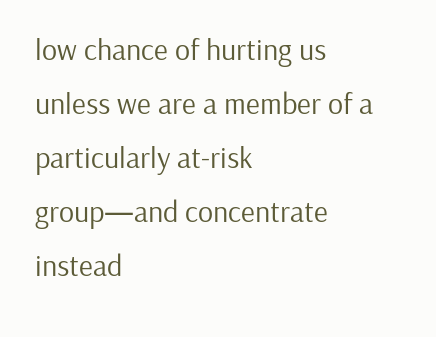low chance of hurting us unless we are a member of a particularly at-risk group—and concentrate instead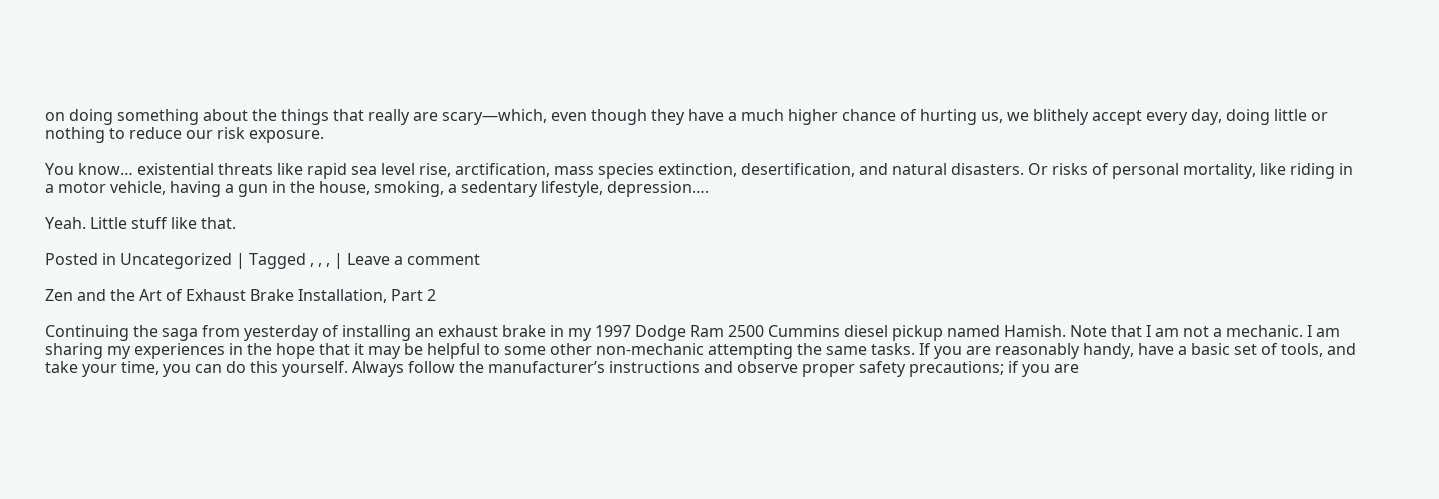on doing something about the things that really are scary—which, even though they have a much higher chance of hurting us, we blithely accept every day, doing little or nothing to reduce our risk exposure.

You know… existential threats like rapid sea level rise, arctification, mass species extinction, desertification, and natural disasters. Or risks of personal mortality, like riding in a motor vehicle, having a gun in the house, smoking, a sedentary lifestyle, depression….

Yeah. Little stuff like that.

Posted in Uncategorized | Tagged , , , | Leave a comment

Zen and the Art of Exhaust Brake Installation, Part 2

Continuing the saga from yesterday of installing an exhaust brake in my 1997 Dodge Ram 2500 Cummins diesel pickup named Hamish. Note that I am not a mechanic. I am sharing my experiences in the hope that it may be helpful to some other non-mechanic attempting the same tasks. If you are reasonably handy, have a basic set of tools, and take your time, you can do this yourself. Always follow the manufacturer’s instructions and observe proper safety precautions; if you are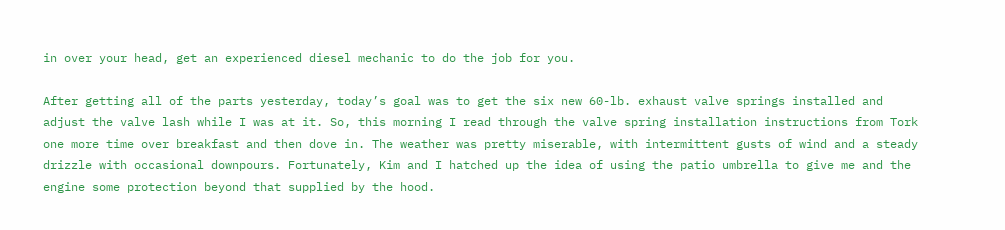in over your head, get an experienced diesel mechanic to do the job for you.

After getting all of the parts yesterday, today’s goal was to get the six new 60-lb. exhaust valve springs installed and adjust the valve lash while I was at it. So, this morning I read through the valve spring installation instructions from Tork one more time over breakfast and then dove in. The weather was pretty miserable, with intermittent gusts of wind and a steady drizzle with occasional downpours. Fortunately, Kim and I hatched up the idea of using the patio umbrella to give me and the engine some protection beyond that supplied by the hood.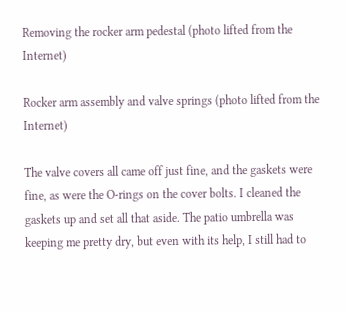Removing the rocker arm pedestal (photo lifted from the Internet)

Rocker arm assembly and valve springs (photo lifted from the Internet)

The valve covers all came off just fine, and the gaskets were fine, as were the O-rings on the cover bolts. I cleaned the gaskets up and set all that aside. The patio umbrella was keeping me pretty dry, but even with its help, I still had to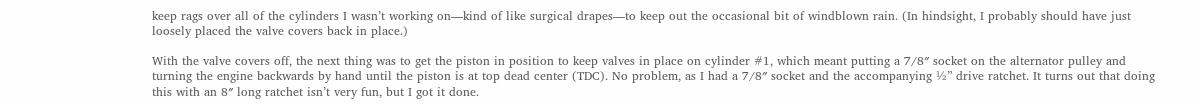keep rags over all of the cylinders I wasn’t working on—kind of like surgical drapes—to keep out the occasional bit of windblown rain. (In hindsight, I probably should have just loosely placed the valve covers back in place.)

With the valve covers off, the next thing was to get the piston in position to keep valves in place on cylinder #1, which meant putting a 7/8″ socket on the alternator pulley and turning the engine backwards by hand until the piston is at top dead center (TDC). No problem, as I had a 7/8″ socket and the accompanying ½” drive ratchet. It turns out that doing this with an 8″ long ratchet isn’t very fun, but I got it done.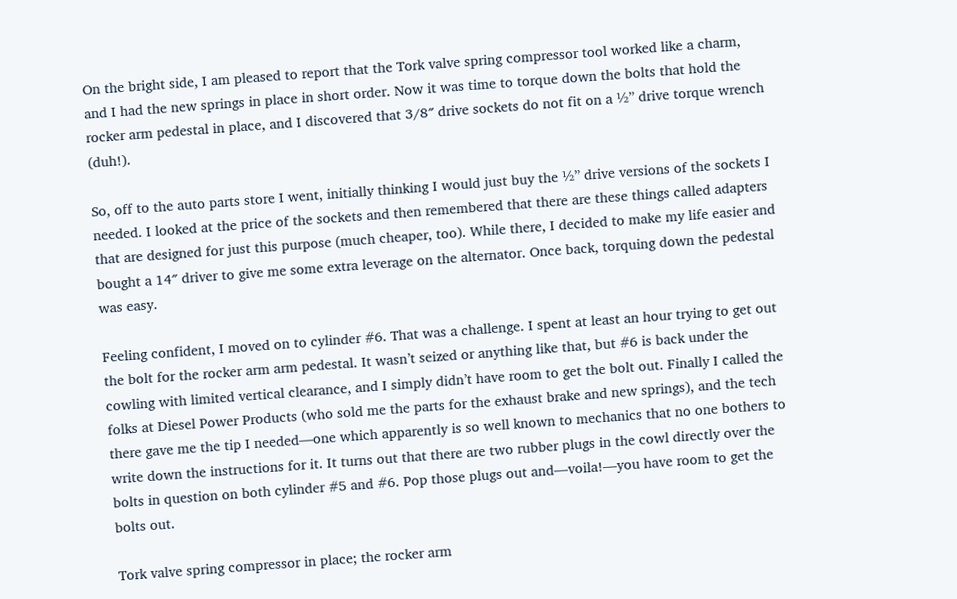On the bright side, I am pleased to report that the Tork valve spring compressor tool worked like a charm, and I had the new springs in place in short order. Now it was time to torque down the bolts that hold the rocker arm pedestal in place, and I discovered that 3/8″ drive sockets do not fit on a ½” drive torque wrench (duh!).

So, off to the auto parts store I went, initially thinking I would just buy the ½” drive versions of the sockets I needed. I looked at the price of the sockets and then remembered that there are these things called adapters that are designed for just this purpose (much cheaper, too). While there, I decided to make my life easier and bought a 14″ driver to give me some extra leverage on the alternator. Once back, torquing down the pedestal was easy.

Feeling confident, I moved on to cylinder #6. That was a challenge. I spent at least an hour trying to get out the bolt for the rocker arm arm pedestal. It wasn’t seized or anything like that, but #6 is back under the cowling with limited vertical clearance, and I simply didn’t have room to get the bolt out. Finally I called the folks at Diesel Power Products (who sold me the parts for the exhaust brake and new springs), and the tech there gave me the tip I needed—one which apparently is so well known to mechanics that no one bothers to write down the instructions for it. It turns out that there are two rubber plugs in the cowl directly over the bolts in question on both cylinder #5 and #6. Pop those plugs out and—voila!—you have room to get the bolts out.

Tork valve spring compressor in place; the rocker arm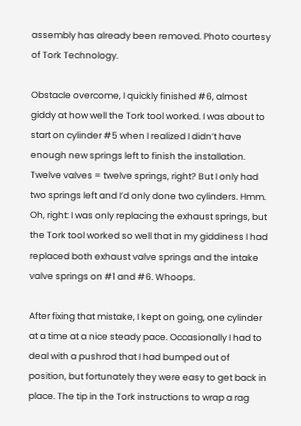assembly has already been removed. Photo courtesy of Tork Technology.

Obstacle overcome, I quickly finished #6, almost giddy at how well the Tork tool worked. I was about to start on cylinder #5 when I realized I didn’t have enough new springs left to finish the installation. Twelve valves = twelve springs, right? But I only had two springs left and I’d only done two cylinders. Hmm. Oh, right: I was only replacing the exhaust springs, but the Tork tool worked so well that in my giddiness I had replaced both exhaust valve springs and the intake valve springs on #1 and #6. Whoops.

After fixing that mistake, I kept on going, one cylinder at a time at a nice steady pace. Occasionally I had to deal with a pushrod that I had bumped out of position, but fortunately they were easy to get back in place. The tip in the Tork instructions to wrap a rag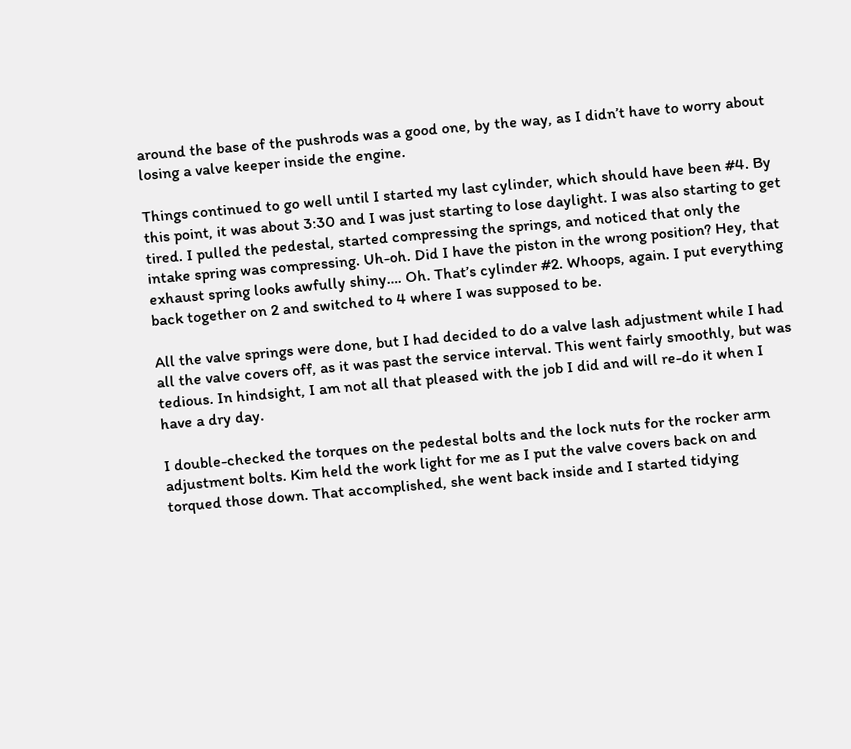around the base of the pushrods was a good one, by the way, as I didn’t have to worry about losing a valve keeper inside the engine.

Things continued to go well until I started my last cylinder, which should have been #4. By this point, it was about 3:30 and I was just starting to lose daylight. I was also starting to get tired. I pulled the pedestal, started compressing the springs, and noticed that only the intake spring was compressing. Uh-oh. Did I have the piston in the wrong position? Hey, that exhaust spring looks awfully shiny…. Oh. That’s cylinder #2. Whoops, again. I put everything back together on 2 and switched to 4 where I was supposed to be.

All the valve springs were done, but I had decided to do a valve lash adjustment while I had all the valve covers off, as it was past the service interval. This went fairly smoothly, but was tedious. In hindsight, I am not all that pleased with the job I did and will re-do it when I have a dry day.

I double-checked the torques on the pedestal bolts and the lock nuts for the rocker arm adjustment bolts. Kim held the work light for me as I put the valve covers back on and torqued those down. That accomplished, she went back inside and I started tidying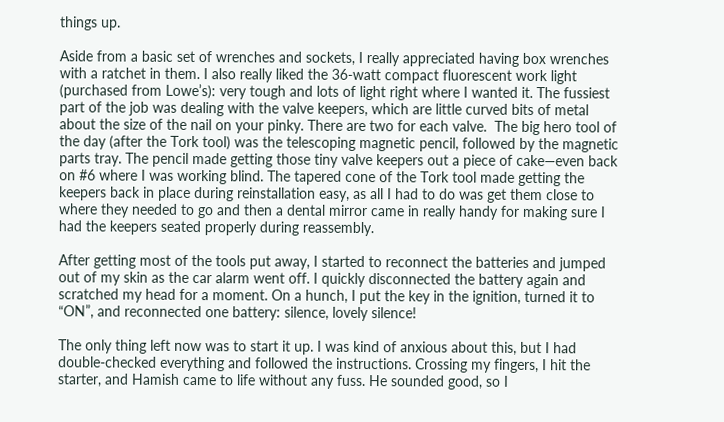things up.

Aside from a basic set of wrenches and sockets, I really appreciated having box wrenches with a ratchet in them. I also really liked the 36-watt compact fluorescent work light (purchased from Lowe’s): very tough and lots of light right where I wanted it. The fussiest part of the job was dealing with the valve keepers, which are little curved bits of metal about the size of the nail on your pinky. There are two for each valve.  The big hero tool of the day (after the Tork tool) was the telescoping magnetic pencil, followed by the magnetic parts tray. The pencil made getting those tiny valve keepers out a piece of cake—even back on #6 where I was working blind. The tapered cone of the Tork tool made getting the keepers back in place during reinstallation easy, as all I had to do was get them close to where they needed to go and then a dental mirror came in really handy for making sure I had the keepers seated properly during reassembly.

After getting most of the tools put away, I started to reconnect the batteries and jumped out of my skin as the car alarm went off. I quickly disconnected the battery again and scratched my head for a moment. On a hunch, I put the key in the ignition, turned it to “ON”, and reconnected one battery: silence, lovely silence!

The only thing left now was to start it up. I was kind of anxious about this, but I had double-checked everything and followed the instructions. Crossing my fingers, I hit the starter, and Hamish came to life without any fuss. He sounded good, so I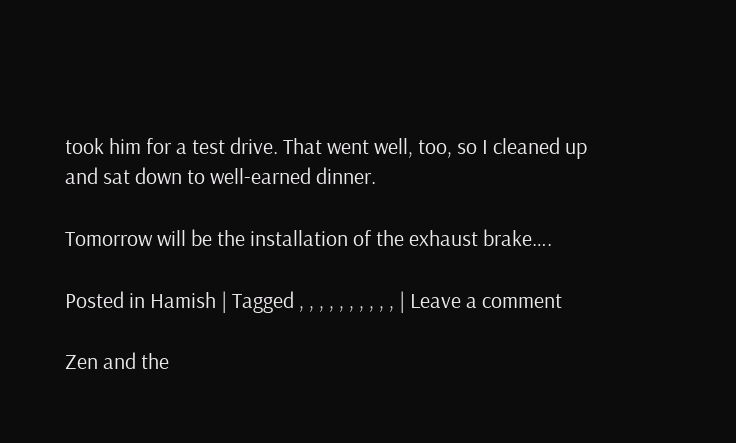took him for a test drive. That went well, too, so I cleaned up and sat down to well-earned dinner.

Tomorrow will be the installation of the exhaust brake….

Posted in Hamish | Tagged , , , , , , , , , , | Leave a comment

Zen and the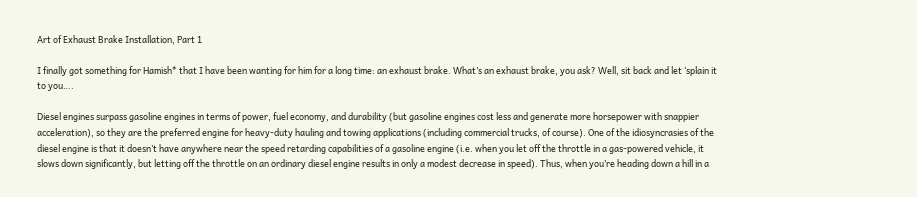Art of Exhaust Brake Installation, Part 1

I finally got something for Hamish* that I have been wanting for him for a long time: an exhaust brake. What’s an exhaust brake, you ask? Well, sit back and let ‘splain it to you….

Diesel engines surpass gasoline engines in terms of power, fuel economy, and durability (but gasoline engines cost less and generate more horsepower with snappier acceleration), so they are the preferred engine for heavy-duty hauling and towing applications (including commercial trucks, of course). One of the idiosyncrasies of the diesel engine is that it doesn’t have anywhere near the speed retarding capabilities of a gasoline engine (i.e. when you let off the throttle in a gas-powered vehicle, it slows down significantly, but letting off the throttle on an ordinary diesel engine results in only a modest decrease in speed). Thus, when you’re heading down a hill in a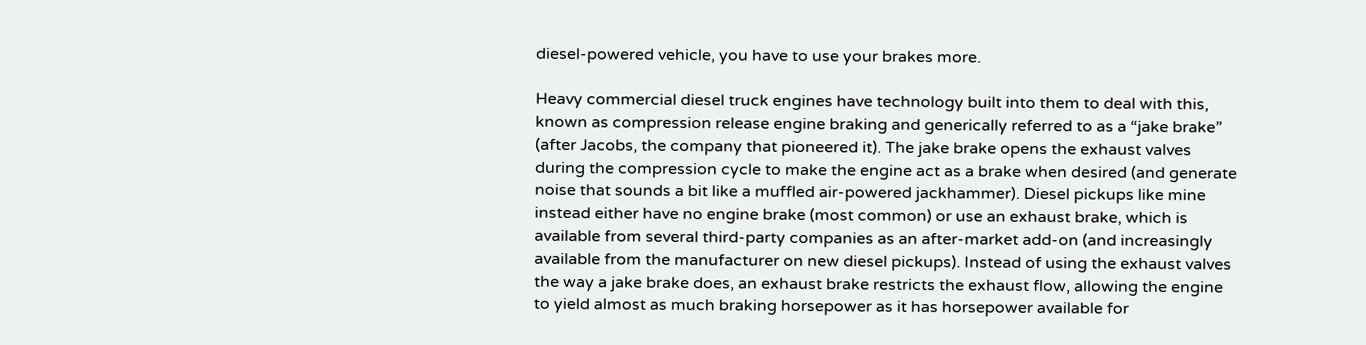diesel-powered vehicle, you have to use your brakes more.

Heavy commercial diesel truck engines have technology built into them to deal with this, known as compression release engine braking and generically referred to as a “jake brake” (after Jacobs, the company that pioneered it). The jake brake opens the exhaust valves during the compression cycle to make the engine act as a brake when desired (and generate noise that sounds a bit like a muffled air-powered jackhammer). Diesel pickups like mine instead either have no engine brake (most common) or use an exhaust brake, which is available from several third-party companies as an after-market add-on (and increasingly available from the manufacturer on new diesel pickups). Instead of using the exhaust valves the way a jake brake does, an exhaust brake restricts the exhaust flow, allowing the engine to yield almost as much braking horsepower as it has horsepower available for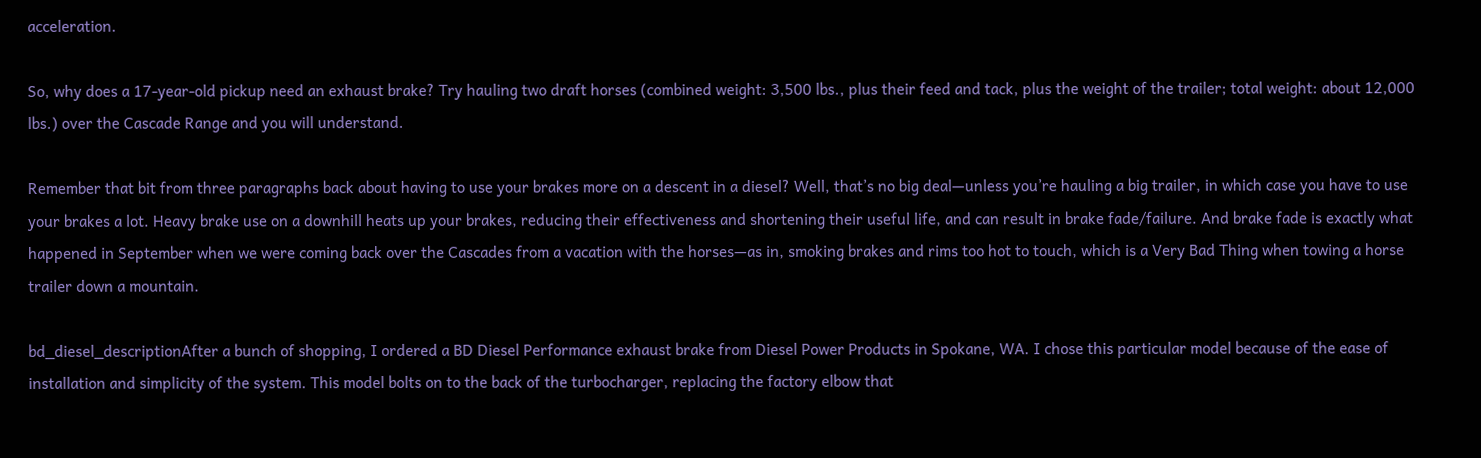acceleration.

So, why does a 17-year-old pickup need an exhaust brake? Try hauling two draft horses (combined weight: 3,500 lbs., plus their feed and tack, plus the weight of the trailer; total weight: about 12,000 lbs.) over the Cascade Range and you will understand.

Remember that bit from three paragraphs back about having to use your brakes more on a descent in a diesel? Well, that’s no big deal—unless you’re hauling a big trailer, in which case you have to use your brakes a lot. Heavy brake use on a downhill heats up your brakes, reducing their effectiveness and shortening their useful life, and can result in brake fade/failure. And brake fade is exactly what happened in September when we were coming back over the Cascades from a vacation with the horses—as in, smoking brakes and rims too hot to touch, which is a Very Bad Thing when towing a horse trailer down a mountain.

bd_diesel_descriptionAfter a bunch of shopping, I ordered a BD Diesel Performance exhaust brake from Diesel Power Products in Spokane, WA. I chose this particular model because of the ease of installation and simplicity of the system. This model bolts on to the back of the turbocharger, replacing the factory elbow that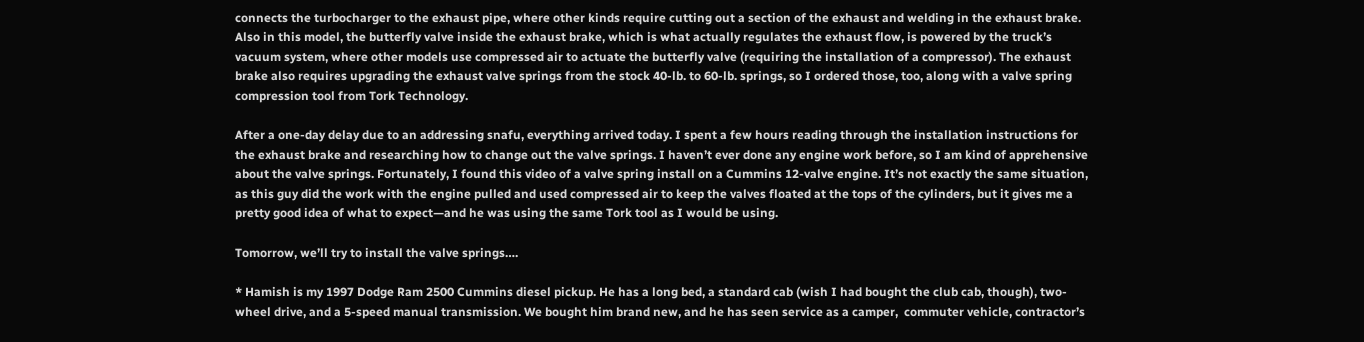connects the turbocharger to the exhaust pipe, where other kinds require cutting out a section of the exhaust and welding in the exhaust brake. Also in this model, the butterfly valve inside the exhaust brake, which is what actually regulates the exhaust flow, is powered by the truck’s vacuum system, where other models use compressed air to actuate the butterfly valve (requiring the installation of a compressor). The exhaust brake also requires upgrading the exhaust valve springs from the stock 40-lb. to 60-lb. springs, so I ordered those, too, along with a valve spring compression tool from Tork Technology.

After a one-day delay due to an addressing snafu, everything arrived today. I spent a few hours reading through the installation instructions for the exhaust brake and researching how to change out the valve springs. I haven’t ever done any engine work before, so I am kind of apprehensive about the valve springs. Fortunately, I found this video of a valve spring install on a Cummins 12-valve engine. It’s not exactly the same situation, as this guy did the work with the engine pulled and used compressed air to keep the valves floated at the tops of the cylinders, but it gives me a pretty good idea of what to expect—and he was using the same Tork tool as I would be using.

Tomorrow, we’ll try to install the valve springs….

* Hamish is my 1997 Dodge Ram 2500 Cummins diesel pickup. He has a long bed, a standard cab (wish I had bought the club cab, though), two-wheel drive, and a 5-speed manual transmission. We bought him brand new, and he has seen service as a camper,  commuter vehicle, contractor’s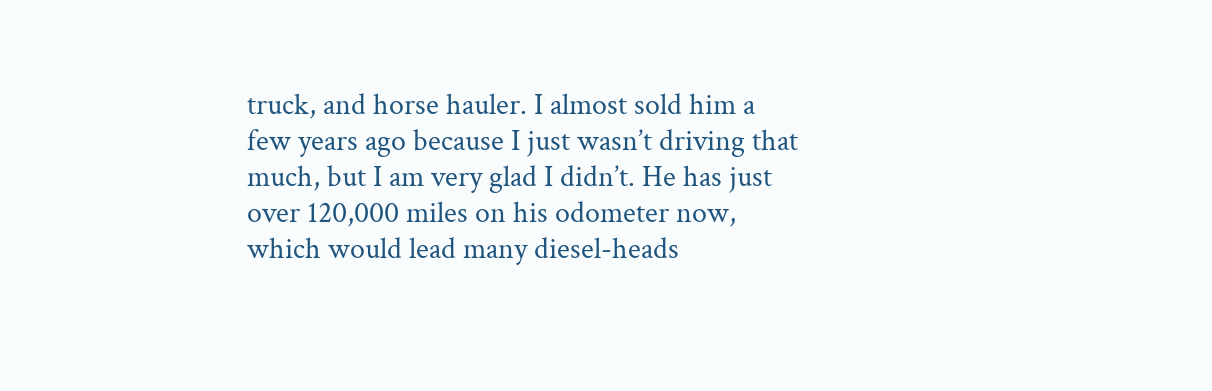truck, and horse hauler. I almost sold him a few years ago because I just wasn’t driving that much, but I am very glad I didn’t. He has just over 120,000 miles on his odometer now, which would lead many diesel-heads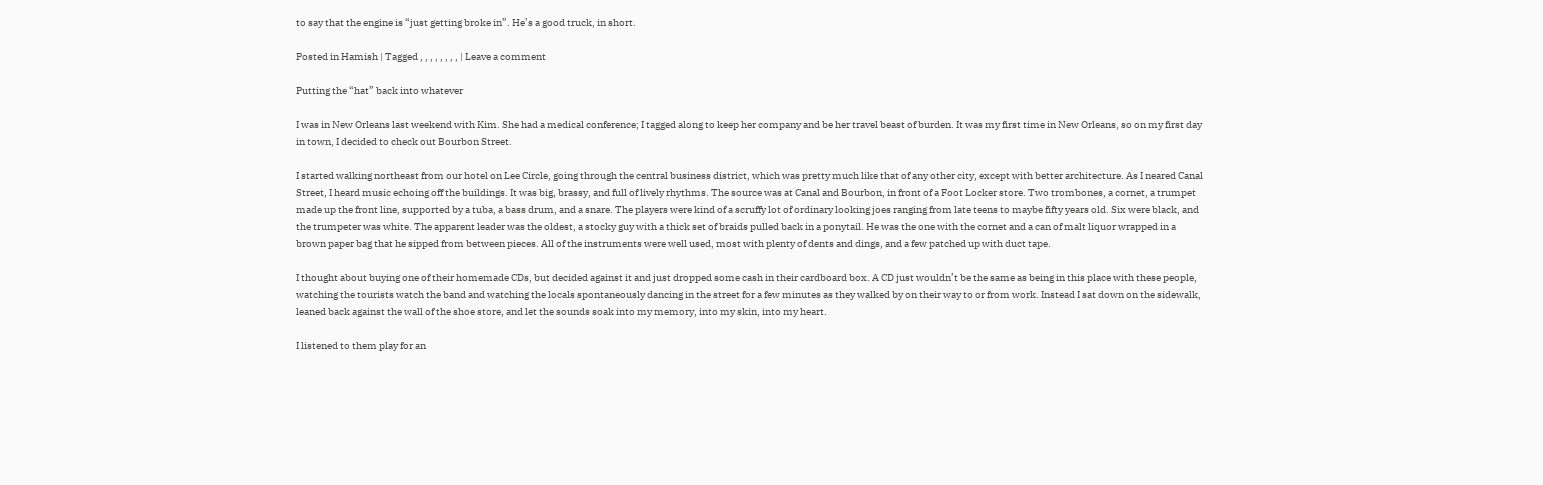to say that the engine is “just getting broke in”. He’s a good truck, in short.

Posted in Hamish | Tagged , , , , , , , , | Leave a comment

Putting the “hat” back into whatever

I was in New Orleans last weekend with Kim. She had a medical conference; I tagged along to keep her company and be her travel beast of burden. It was my first time in New Orleans, so on my first day in town, I decided to check out Bourbon Street.

I started walking northeast from our hotel on Lee Circle, going through the central business district, which was pretty much like that of any other city, except with better architecture. As I neared Canal Street, I heard music echoing off the buildings. It was big, brassy, and full of lively rhythms. The source was at Canal and Bourbon, in front of a Foot Locker store. Two trombones, a cornet, a trumpet made up the front line, supported by a tuba, a bass drum, and a snare. The players were kind of a scruffy lot of ordinary looking joes ranging from late teens to maybe fifty years old. Six were black, and the trumpeter was white. The apparent leader was the oldest, a stocky guy with a thick set of braids pulled back in a ponytail. He was the one with the cornet and a can of malt liquor wrapped in a brown paper bag that he sipped from between pieces. All of the instruments were well used, most with plenty of dents and dings, and a few patched up with duct tape.

I thought about buying one of their homemade CDs, but decided against it and just dropped some cash in their cardboard box. A CD just wouldn’t be the same as being in this place with these people, watching the tourists watch the band and watching the locals spontaneously dancing in the street for a few minutes as they walked by on their way to or from work. Instead I sat down on the sidewalk, leaned back against the wall of the shoe store, and let the sounds soak into my memory, into my skin, into my heart.

I listened to them play for an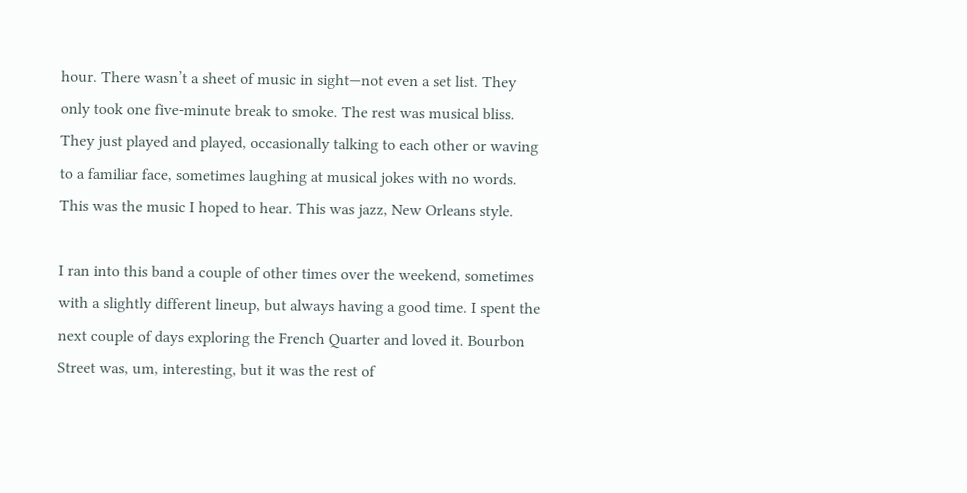hour. There wasn’t a sheet of music in sight—not even a set list. They only took one five-minute break to smoke. The rest was musical bliss. They just played and played, occasionally talking to each other or waving to a familiar face, sometimes laughing at musical jokes with no words. This was the music I hoped to hear. This was jazz, New Orleans style.

I ran into this band a couple of other times over the weekend, sometimes with a slightly different lineup, but always having a good time. I spent the next couple of days exploring the French Quarter and loved it. Bourbon Street was, um, interesting, but it was the rest of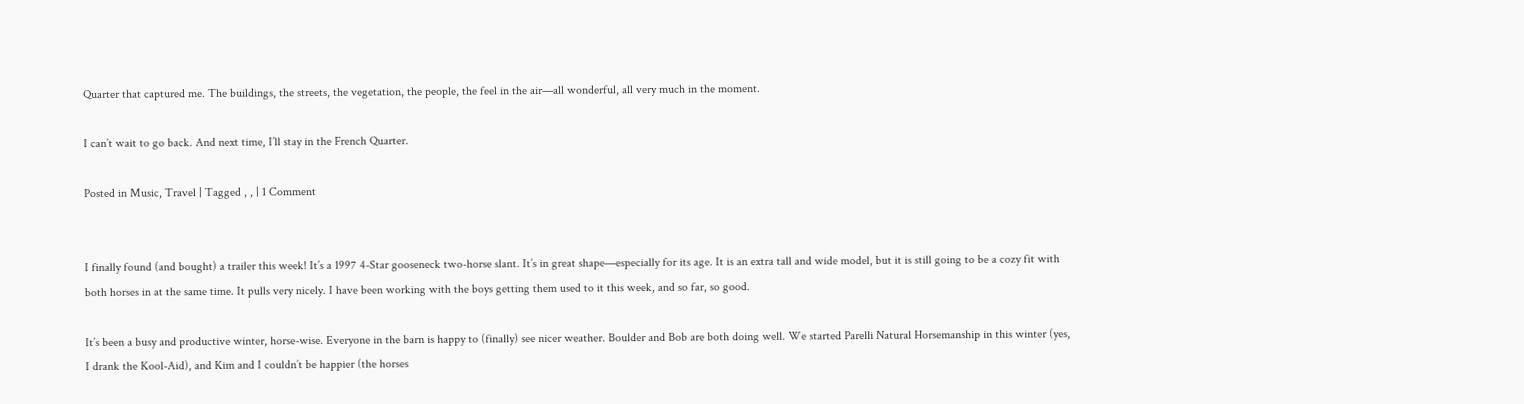Quarter that captured me. The buildings, the streets, the vegetation, the people, the feel in the air—all wonderful, all very much in the moment.

I can’t wait to go back. And next time, I’ll stay in the French Quarter.

Posted in Music, Travel | Tagged , , | 1 Comment


I finally found (and bought) a trailer this week! It’s a 1997 4-Star gooseneck two-horse slant. It’s in great shape—especially for its age. It is an extra tall and wide model, but it is still going to be a cozy fit with both horses in at the same time. It pulls very nicely. I have been working with the boys getting them used to it this week, and so far, so good.

It’s been a busy and productive winter, horse-wise. Everyone in the barn is happy to (finally) see nicer weather. Boulder and Bob are both doing well. We started Parelli Natural Horsemanship in this winter (yes, I drank the Kool-Aid), and Kim and I couldn’t be happier (the horses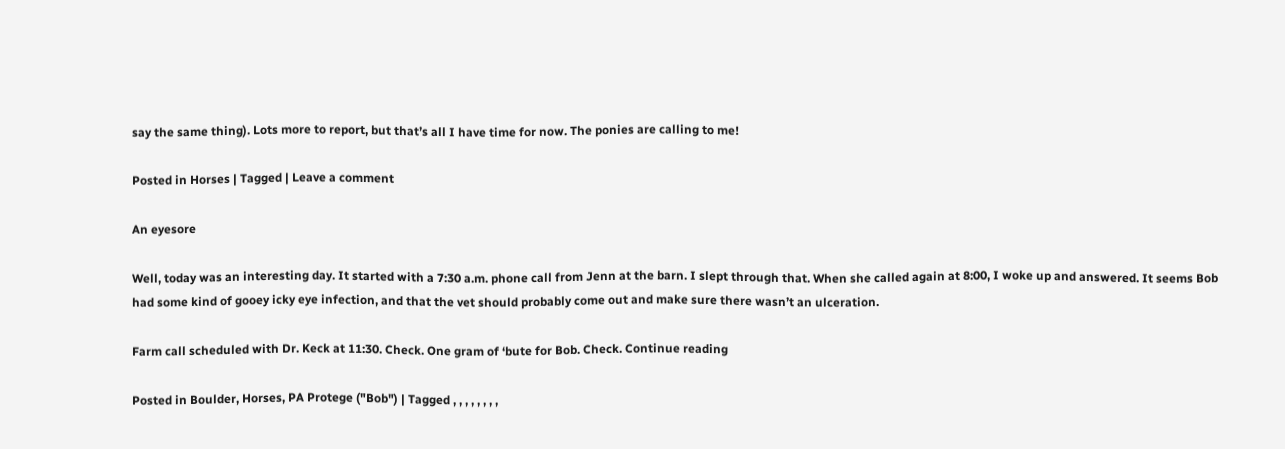say the same thing). Lots more to report, but that’s all I have time for now. The ponies are calling to me!

Posted in Horses | Tagged | Leave a comment

An eyesore

Well, today was an interesting day. It started with a 7:30 a.m. phone call from Jenn at the barn. I slept through that. When she called again at 8:00, I woke up and answered. It seems Bob had some kind of gooey icky eye infection, and that the vet should probably come out and make sure there wasn’t an ulceration.

Farm call scheduled with Dr. Keck at 11:30. Check. One gram of ‘bute for Bob. Check. Continue reading

Posted in Boulder, Horses, PA Protege ("Bob") | Tagged , , , , , , , ,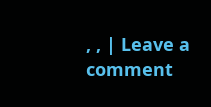, , | Leave a comment